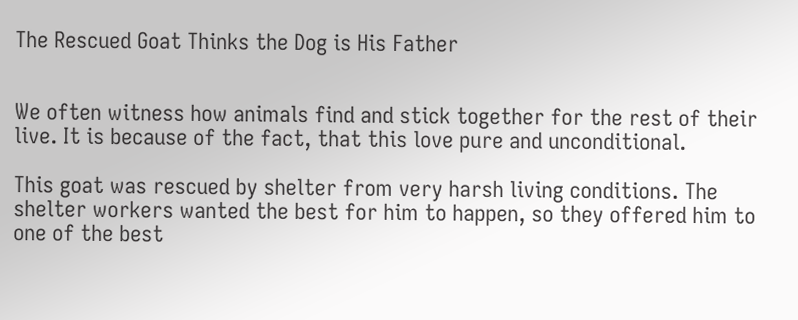The Rescued Goat Thinks the Dog is His Father


We often witness how animals find and stick together for the rest of their live. It is because of the fact, that this love pure and unconditional.

This goat was rescued by shelter from very harsh living conditions. The shelter workers wanted the best for him to happen, so they offered him to one of the best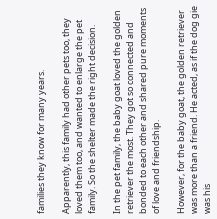families they know for many years.

Apparently, this family had other pets too, they loved them too, and wanted to enlarge the pet family. So the shelter made the right decision.

In the pet family, the baby goat loved the golden retriever the most. They got so connected and bonded to each other and shared pure moments of love and friendship.

However, for the baby goat, the golden retriever was more than a friend. He acted, as if the dog gie was his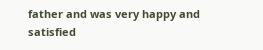father and was very happy and satisfied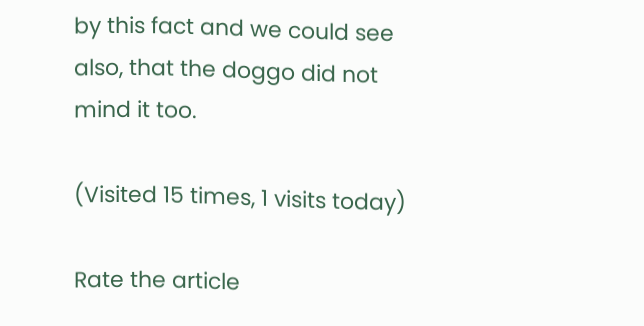by this fact and we could see also, that the doggo did not mind it too.

(Visited 15 times, 1 visits today)

Rate the article